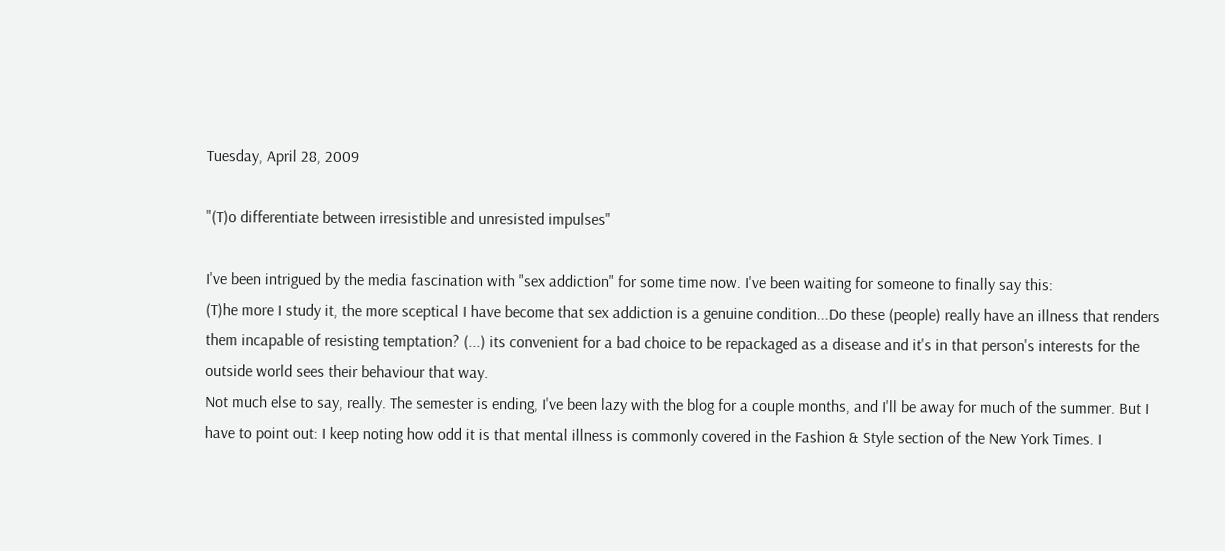Tuesday, April 28, 2009

"(T)o differentiate between irresistible and unresisted impulses"

I've been intrigued by the media fascination with "sex addiction" for some time now. I've been waiting for someone to finally say this:
(T)he more I study it, the more sceptical I have become that sex addiction is a genuine condition...Do these (people) really have an illness that renders them incapable of resisting temptation? (...) its convenient for a bad choice to be repackaged as a disease and it's in that person's interests for the outside world sees their behaviour that way.
Not much else to say, really. The semester is ending, I've been lazy with the blog for a couple months, and I'll be away for much of the summer. But I have to point out: I keep noting how odd it is that mental illness is commonly covered in the Fashion & Style section of the New York Times. I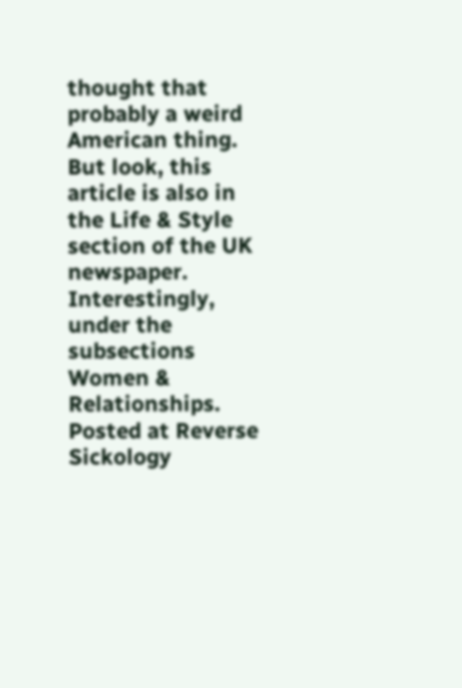thought that probably a weird American thing. But look, this article is also in the Life & Style section of the UK newspaper. Interestingly, under the subsections Women & Relationships. Posted at Reverse Sickology